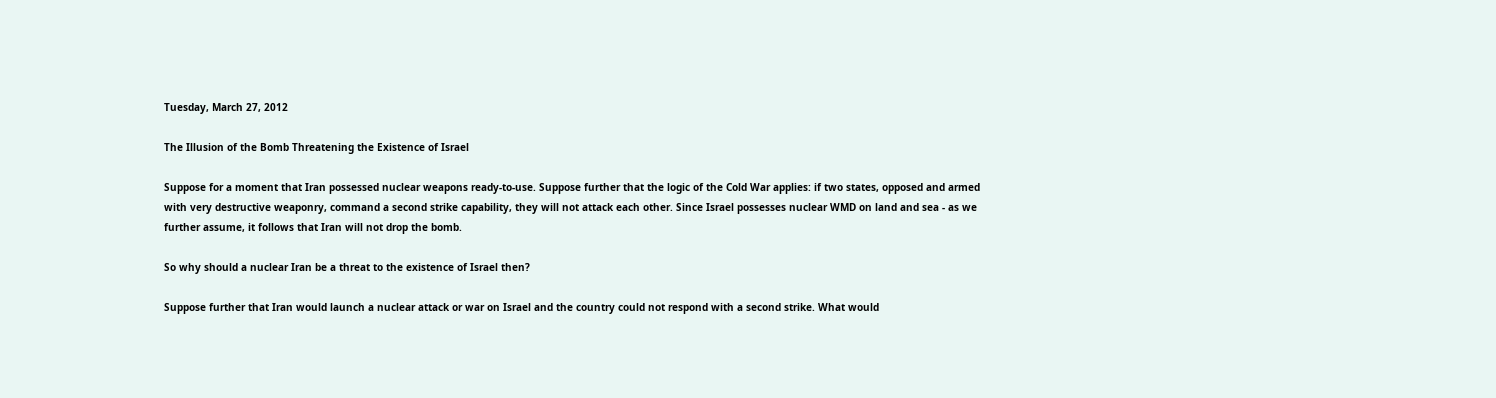Tuesday, March 27, 2012

The Illusion of the Bomb Threatening the Existence of Israel

Suppose for a moment that Iran possessed nuclear weapons ready-to-use. Suppose further that the logic of the Cold War applies: if two states, opposed and armed with very destructive weaponry, command a second strike capability, they will not attack each other. Since Israel possesses nuclear WMD on land and sea - as we further assume, it follows that Iran will not drop the bomb.

So why should a nuclear Iran be a threat to the existence of Israel then?

Suppose further that Iran would launch a nuclear attack or war on Israel and the country could not respond with a second strike. What would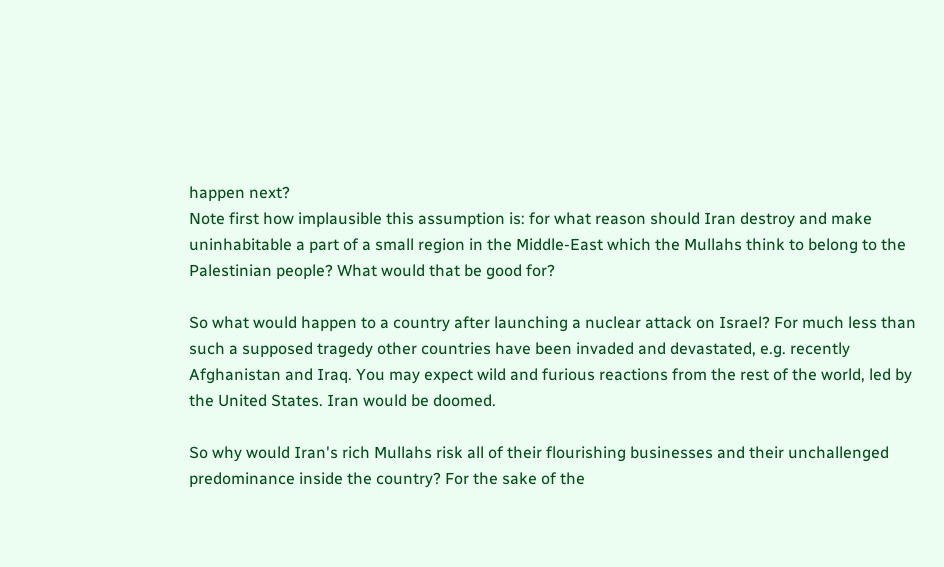happen next?
Note first how implausible this assumption is: for what reason should Iran destroy and make uninhabitable a part of a small region in the Middle-East which the Mullahs think to belong to the Palestinian people? What would that be good for?

So what would happen to a country after launching a nuclear attack on Israel? For much less than such a supposed tragedy other countries have been invaded and devastated, e.g. recently Afghanistan and Iraq. You may expect wild and furious reactions from the rest of the world, led by the United States. Iran would be doomed.

So why would Iran's rich Mullahs risk all of their flourishing businesses and their unchallenged predominance inside the country? For the sake of the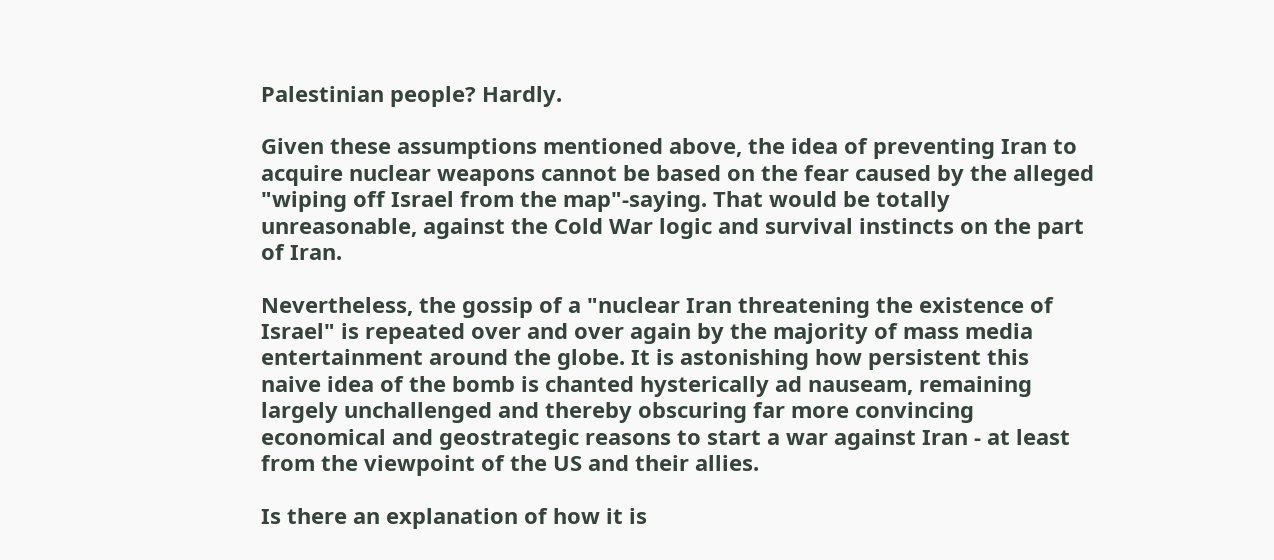Palestinian people? Hardly.

Given these assumptions mentioned above, the idea of preventing Iran to acquire nuclear weapons cannot be based on the fear caused by the alleged "wiping off Israel from the map"-saying. That would be totally unreasonable, against the Cold War logic and survival instincts on the part of Iran.

Nevertheless, the gossip of a "nuclear Iran threatening the existence of Israel" is repeated over and over again by the majority of mass media entertainment around the globe. It is astonishing how persistent this naive idea of the bomb is chanted hysterically ad nauseam, remaining largely unchallenged and thereby obscuring far more convincing economical and geostrategic reasons to start a war against Iran - at least from the viewpoint of the US and their allies.

Is there an explanation of how it is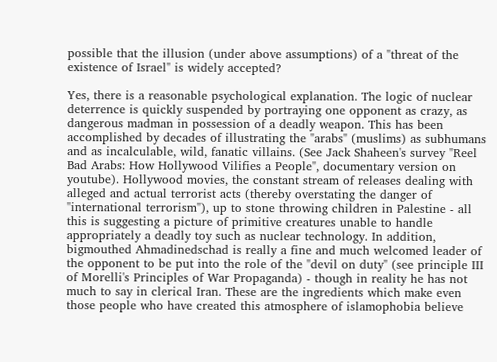possible that the illusion (under above assumptions) of a "threat of the existence of Israel" is widely accepted?

Yes, there is a reasonable psychological explanation. The logic of nuclear deterrence is quickly suspended by portraying one opponent as crazy, as dangerous madman in possession of a deadly weapon. This has been accomplished by decades of illustrating the "arabs" (muslims) as subhumans and as incalculable, wild, fanatic villains. (See Jack Shaheen's survey "Reel Bad Arabs: How Hollywood Vilifies a People", documentary version on youtube). Hollywood movies, the constant stream of releases dealing with alleged and actual terrorist acts (thereby overstating the danger of "international terrorism"), up to stone throwing children in Palestine - all this is suggesting a picture of primitive creatures unable to handle appropriately a deadly toy such as nuclear technology. In addition, bigmouthed Ahmadinedschad is really a fine and much welcomed leader of the opponent to be put into the role of the "devil on duty" (see principle III of Morelli's Principles of War Propaganda) - though in reality he has not much to say in clerical Iran. These are the ingredients which make even those people who have created this atmosphere of islamophobia believe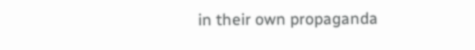in their own propaganda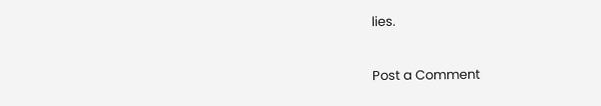lies.


Post a Comment